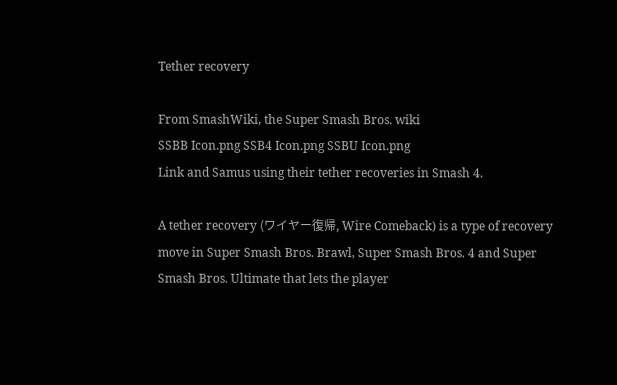Tether recovery

From SmashWiki, the Super Smash Bros. wiki
SSBB Icon.png SSB4 Icon.png SSBU Icon.png
Link and Samus using their tether recoveries in Smash 4.

A tether recovery (ワイヤー復帰, Wire Comeback) is a type of recovery move in Super Smash Bros. Brawl, Super Smash Bros. 4 and Super Smash Bros. Ultimate that lets the player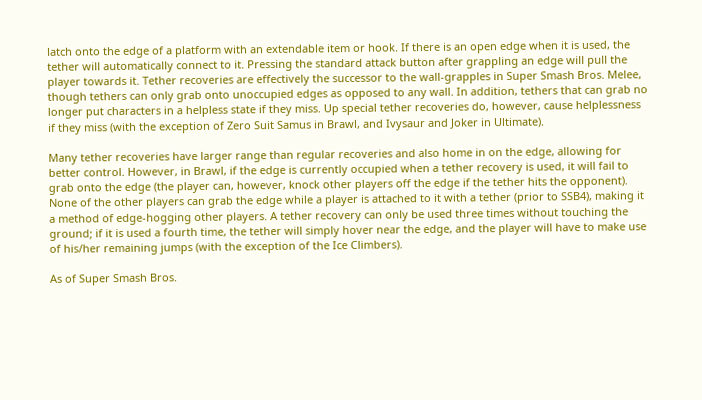latch onto the edge of a platform with an extendable item or hook. If there is an open edge when it is used, the tether will automatically connect to it. Pressing the standard attack button after grappling an edge will pull the player towards it. Tether recoveries are effectively the successor to the wall-grapples in Super Smash Bros. Melee, though tethers can only grab onto unoccupied edges as opposed to any wall. In addition, tethers that can grab no longer put characters in a helpless state if they miss. Up special tether recoveries do, however, cause helplessness if they miss (with the exception of Zero Suit Samus in Brawl, and Ivysaur and Joker in Ultimate).

Many tether recoveries have larger range than regular recoveries and also home in on the edge, allowing for better control. However, in Brawl, if the edge is currently occupied when a tether recovery is used, it will fail to grab onto the edge (the player can, however, knock other players off the edge if the tether hits the opponent). None of the other players can grab the edge while a player is attached to it with a tether (prior to SSB4), making it a method of edge-hogging other players. A tether recovery can only be used three times without touching the ground; if it is used a fourth time, the tether will simply hover near the edge, and the player will have to make use of his/her remaining jumps (with the exception of the Ice Climbers).

As of Super Smash Bros.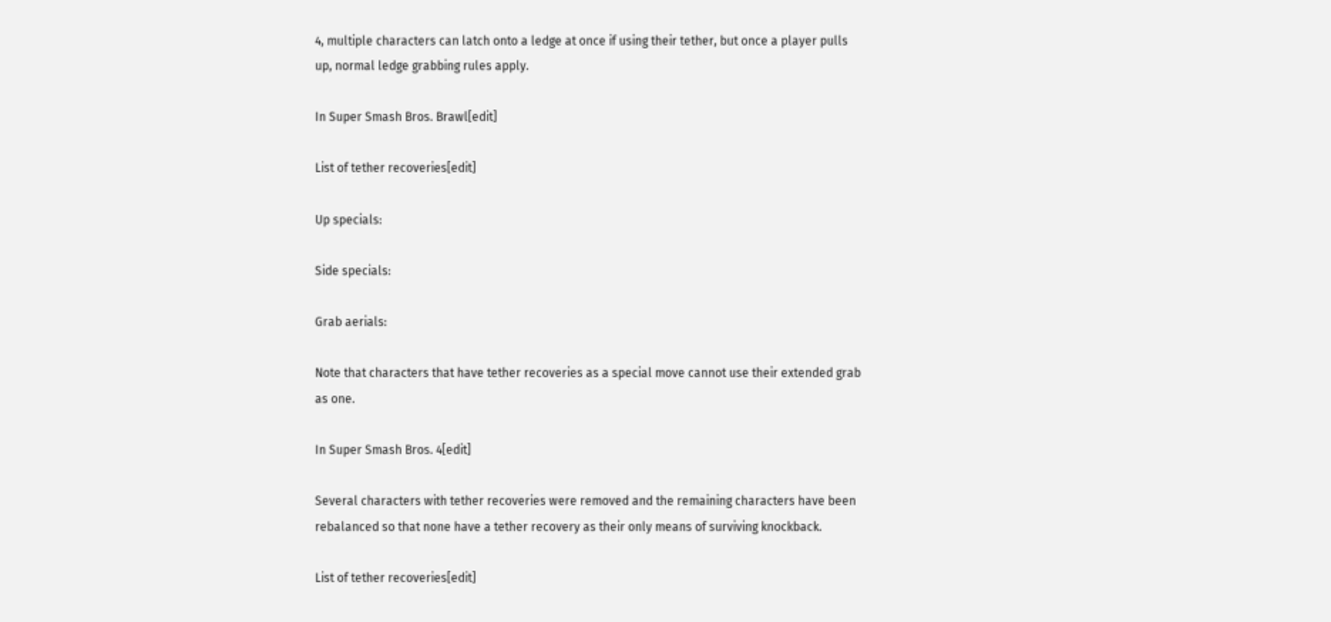4, multiple characters can latch onto a ledge at once if using their tether, but once a player pulls up, normal ledge grabbing rules apply.

In Super Smash Bros. Brawl[edit]

List of tether recoveries[edit]

Up specials:

Side specials:

Grab aerials:

Note that characters that have tether recoveries as a special move cannot use their extended grab as one.

In Super Smash Bros. 4[edit]

Several characters with tether recoveries were removed and the remaining characters have been rebalanced so that none have a tether recovery as their only means of surviving knockback.

List of tether recoveries[edit]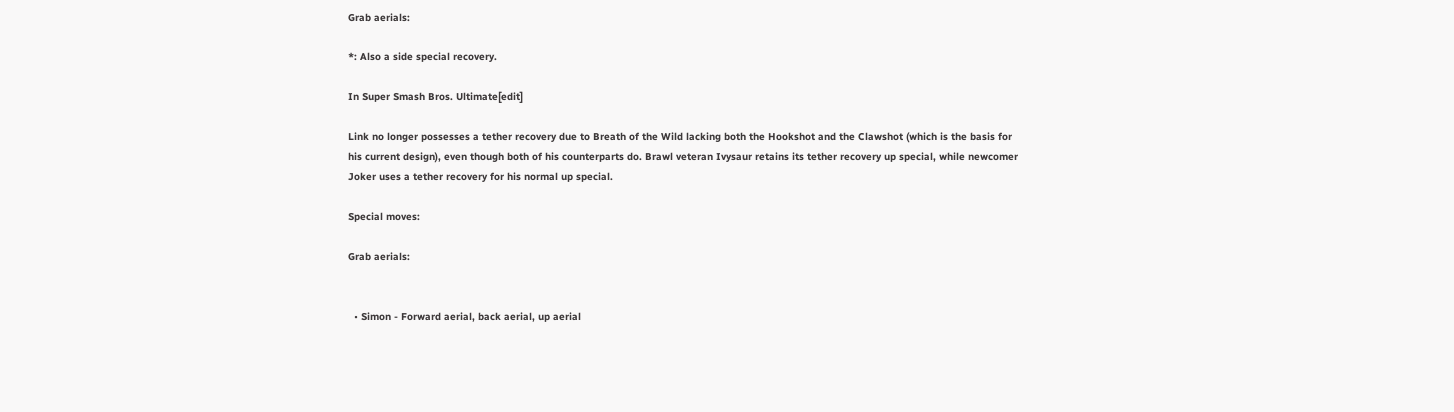Grab aerials:

*: Also a side special recovery.

In Super Smash Bros. Ultimate[edit]

Link no longer possesses a tether recovery due to Breath of the Wild lacking both the Hookshot and the Clawshot (which is the basis for his current design), even though both of his counterparts do. Brawl veteran Ivysaur retains its tether recovery up special, while newcomer Joker uses a tether recovery for his normal up special.

Special moves:

Grab aerials:


  • Simon - Forward aerial, back aerial, up aerial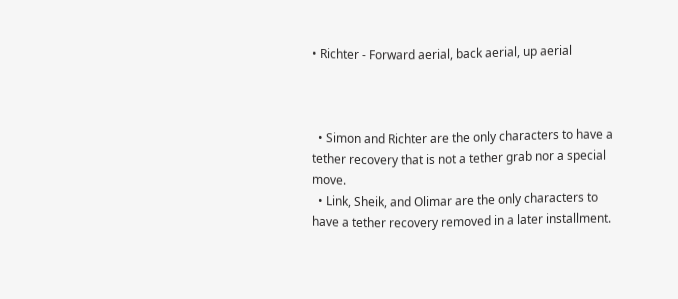• Richter - Forward aerial, back aerial, up aerial



  • Simon and Richter are the only characters to have a tether recovery that is not a tether grab nor a special move.
  • Link, Sheik, and Olimar are the only characters to have a tether recovery removed in a later installment.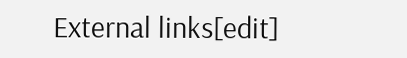External links[edit]